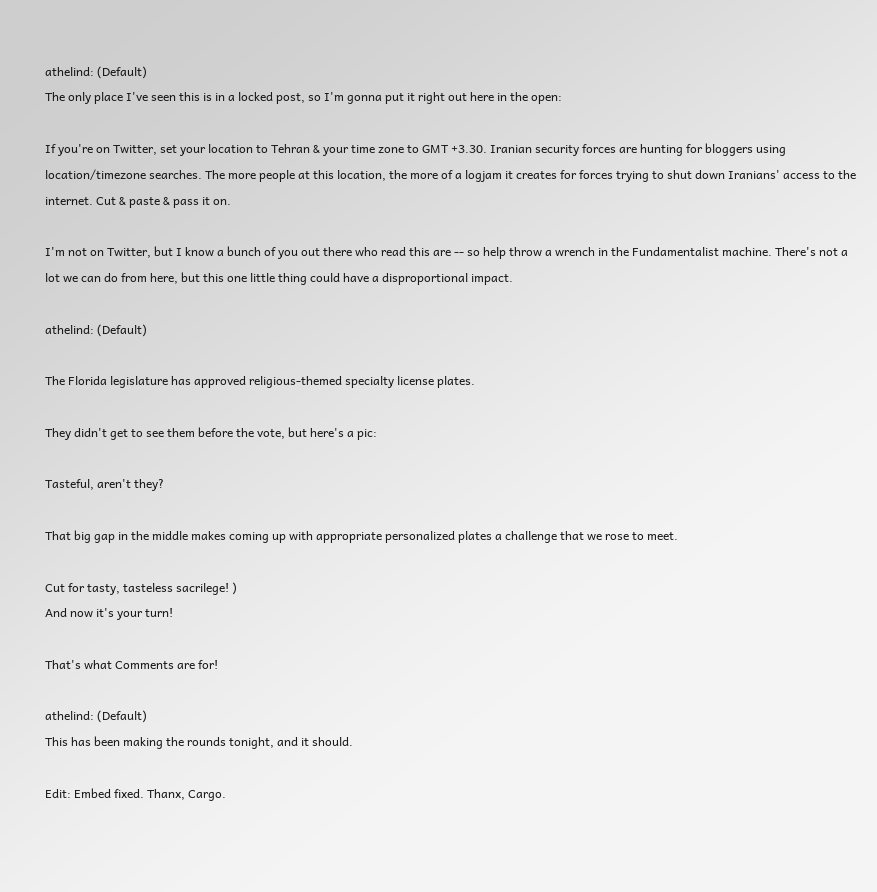athelind: (Default)
The only place I've seen this is in a locked post, so I'm gonna put it right out here in the open:

If you're on Twitter, set your location to Tehran & your time zone to GMT +3.30. Iranian security forces are hunting for bloggers using location/timezone searches. The more people at this location, the more of a logjam it creates for forces trying to shut down Iranians' access to the internet. Cut & paste & pass it on.

I'm not on Twitter, but I know a bunch of you out there who read this are -- so help throw a wrench in the Fundamentalist machine. There's not a lot we can do from here, but this one little thing could have a disproportional impact.

athelind: (Default)

The Florida legislature has approved religious-themed specialty license plates.

They didn't get to see them before the vote, but here's a pic:

Tasteful, aren't they?

That big gap in the middle makes coming up with appropriate personalized plates a challenge that we rose to meet.

Cut for tasty, tasteless sacrilege! )
And now it's your turn!

That's what Comments are for!

athelind: (Default)
This has been making the rounds tonight, and it should.

Edit: Embed fixed. Thanx, Cargo.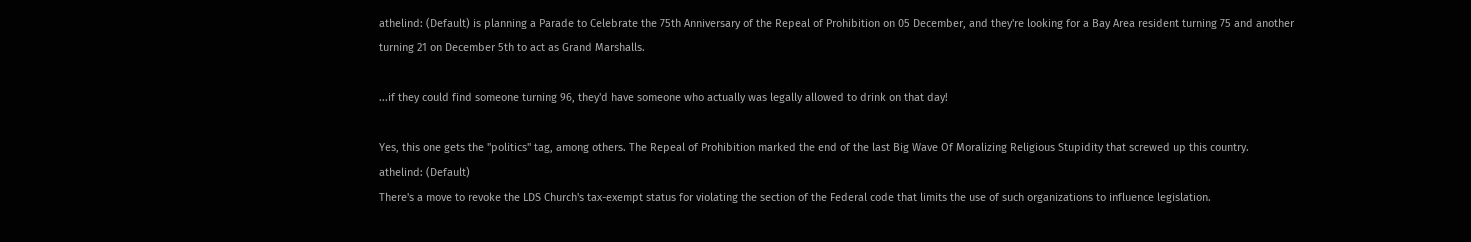athelind: (Default) is planning a Parade to Celebrate the 75th Anniversary of the Repeal of Prohibition on 05 December, and they're looking for a Bay Area resident turning 75 and another turning 21 on December 5th to act as Grand Marshalls.

...if they could find someone turning 96, they'd have someone who actually was legally allowed to drink on that day!

Yes, this one gets the "politics" tag, among others. The Repeal of Prohibition marked the end of the last Big Wave Of Moralizing Religious Stupidity that screwed up this country.
athelind: (Default)
There's a move to revoke the LDS Church's tax-exempt status for violating the section of the Federal code that limits the use of such organizations to influence legislation.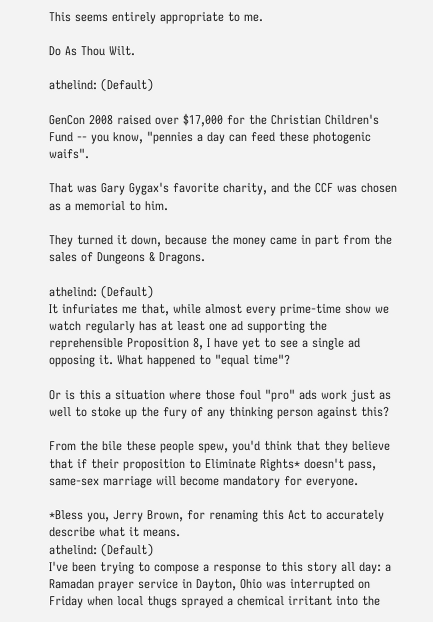This seems entirely appropriate to me.

Do As Thou Wilt.

athelind: (Default)

GenCon 2008 raised over $17,000 for the Christian Children's Fund -- you know, "pennies a day can feed these photogenic waifs".

That was Gary Gygax's favorite charity, and the CCF was chosen as a memorial to him.

They turned it down, because the money came in part from the sales of Dungeons & Dragons.

athelind: (Default)
It infuriates me that, while almost every prime-time show we watch regularly has at least one ad supporting the reprehensible Proposition 8, I have yet to see a single ad opposing it. What happened to "equal time"?

Or is this a situation where those foul "pro" ads work just as well to stoke up the fury of any thinking person against this?

From the bile these people spew, you'd think that they believe that if their proposition to Eliminate Rights* doesn't pass, same-sex marriage will become mandatory for everyone.

*Bless you, Jerry Brown, for renaming this Act to accurately describe what it means.
athelind: (Default)
I've been trying to compose a response to this story all day: a Ramadan prayer service in Dayton, Ohio was interrupted on Friday when local thugs sprayed a chemical irritant into the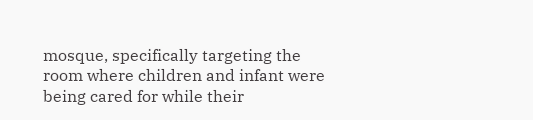mosque, specifically targeting the room where children and infant were being cared for while their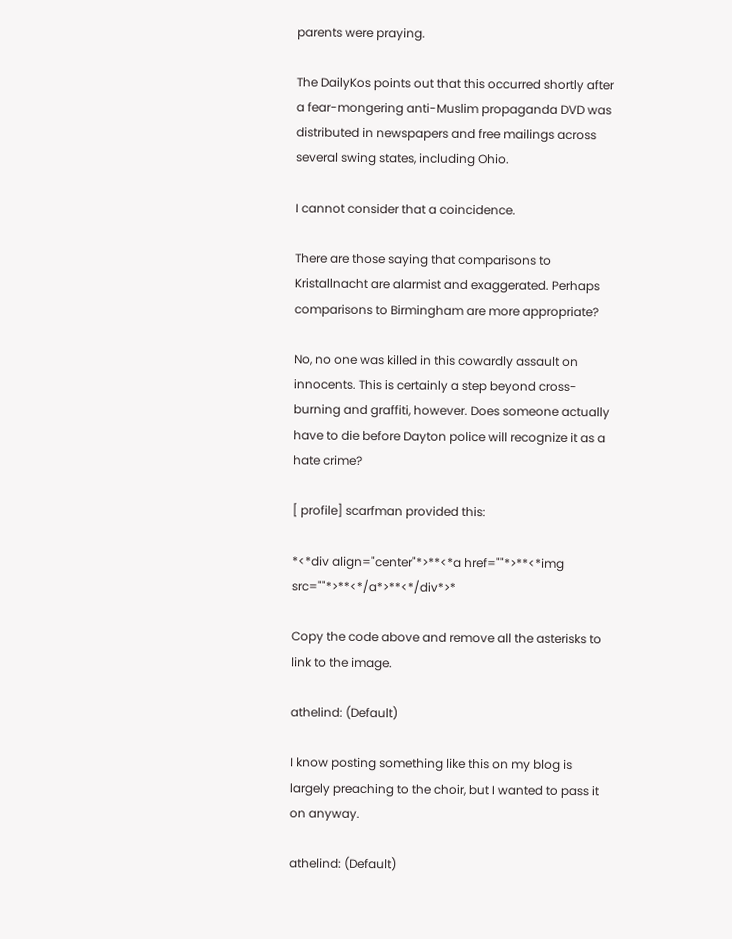parents were praying.

The DailyKos points out that this occurred shortly after a fear-mongering anti-Muslim propaganda DVD was distributed in newspapers and free mailings across several swing states, including Ohio.

I cannot consider that a coincidence.

There are those saying that comparisons to Kristallnacht are alarmist and exaggerated. Perhaps comparisons to Birmingham are more appropriate?

No, no one was killed in this cowardly assault on innocents. This is certainly a step beyond cross-burning and graffiti, however. Does someone actually have to die before Dayton police will recognize it as a hate crime?

[ profile] scarfman provided this:

*<*div align="center"*>**<*a href=""*>**<*img src=""*>**<*/a*>**<*/div*>*

Copy the code above and remove all the asterisks to link to the image.

athelind: (Default)

I know posting something like this on my blog is largely preaching to the choir, but I wanted to pass it on anyway.

athelind: (Default)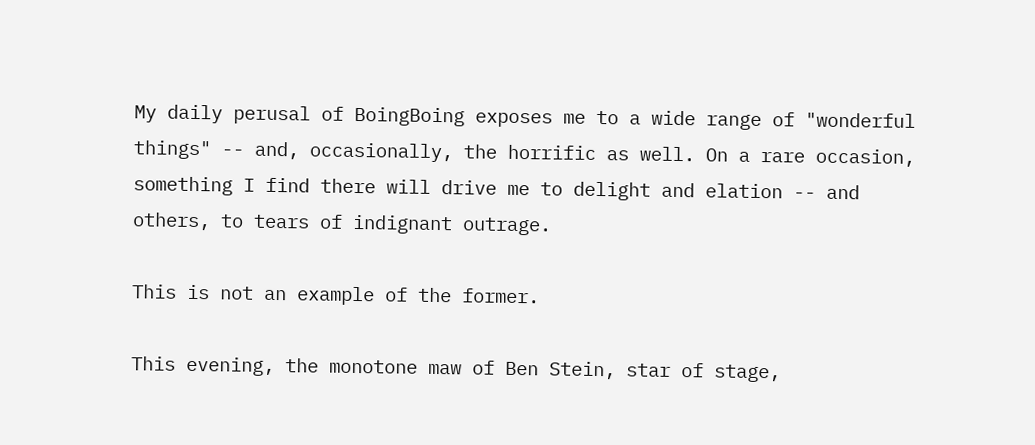My daily perusal of BoingBoing exposes me to a wide range of "wonderful things" -- and, occasionally, the horrific as well. On a rare occasion, something I find there will drive me to delight and elation -- and others, to tears of indignant outrage.

This is not an example of the former.

This evening, the monotone maw of Ben Stein, star of stage,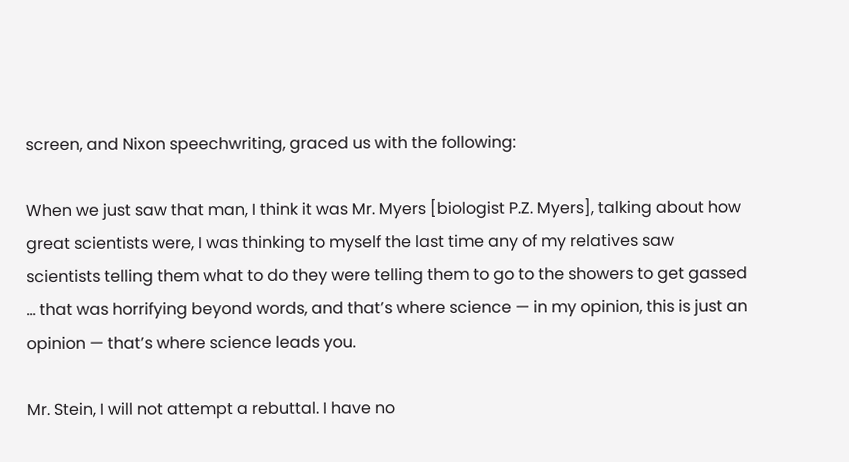screen, and Nixon speechwriting, graced us with the following:

When we just saw that man, I think it was Mr. Myers [biologist P.Z. Myers], talking about how great scientists were, I was thinking to myself the last time any of my relatives saw scientists telling them what to do they were telling them to go to the showers to get gassed … that was horrifying beyond words, and that’s where science — in my opinion, this is just an opinion — that’s where science leads you.

Mr. Stein, I will not attempt a rebuttal. I have no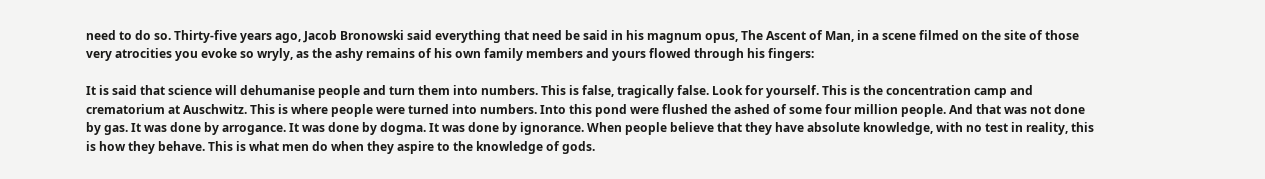need to do so. Thirty-five years ago, Jacob Bronowski said everything that need be said in his magnum opus, The Ascent of Man, in a scene filmed on the site of those very atrocities you evoke so wryly, as the ashy remains of his own family members and yours flowed through his fingers:

It is said that science will dehumanise people and turn them into numbers. This is false, tragically false. Look for yourself. This is the concentration camp and crematorium at Auschwitz. This is where people were turned into numbers. Into this pond were flushed the ashed of some four million people. And that was not done by gas. It was done by arrogance. It was done by dogma. It was done by ignorance. When people believe that they have absolute knowledge, with no test in reality, this is how they behave. This is what men do when they aspire to the knowledge of gods.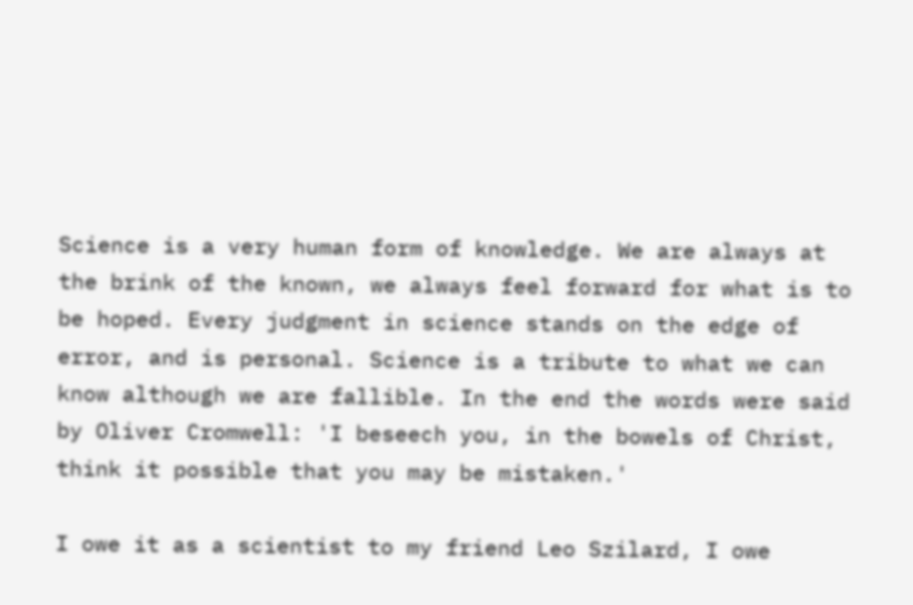Science is a very human form of knowledge. We are always at the brink of the known, we always feel forward for what is to be hoped. Every judgment in science stands on the edge of error, and is personal. Science is a tribute to what we can know although we are fallible. In the end the words were said by Oliver Cromwell: 'I beseech you, in the bowels of Christ, think it possible that you may be mistaken.'

I owe it as a scientist to my friend Leo Szilard, I owe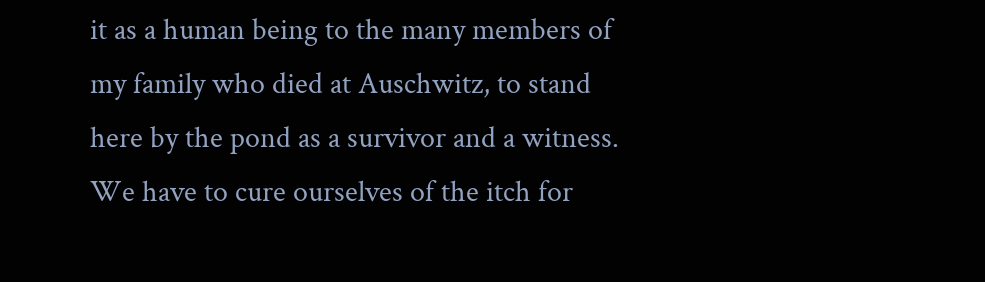it as a human being to the many members of my family who died at Auschwitz, to stand here by the pond as a survivor and a witness. We have to cure ourselves of the itch for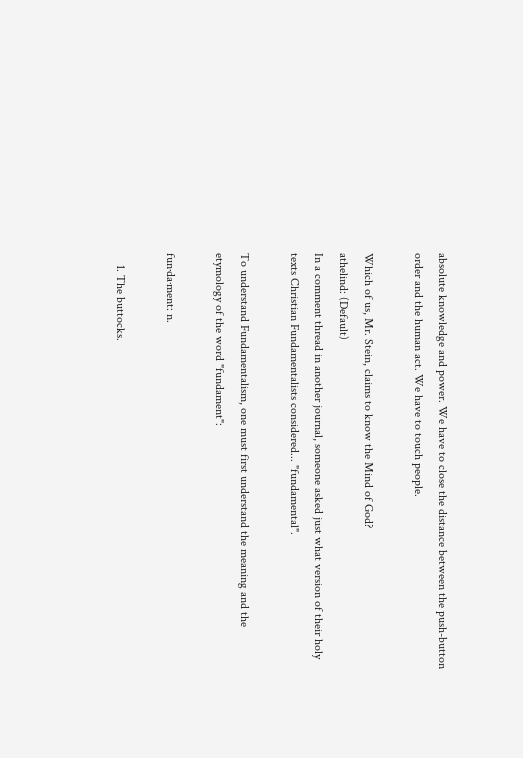absolute knowledge and power. We have to close the distance between the push-button order and the human act. We have to touch people.

Which of us, Mr. Stein, claims to know the Mind of God?
athelind: (Default)
In a comment thread in another journal, someone asked just what version of their holy texts Christian Fundamentalists considered... "fundamental".

To understand Fundamentalism, one must first understand the meaning and the etymology of the word "fundament":

fun·da·ment: n.

    1. The buttocks.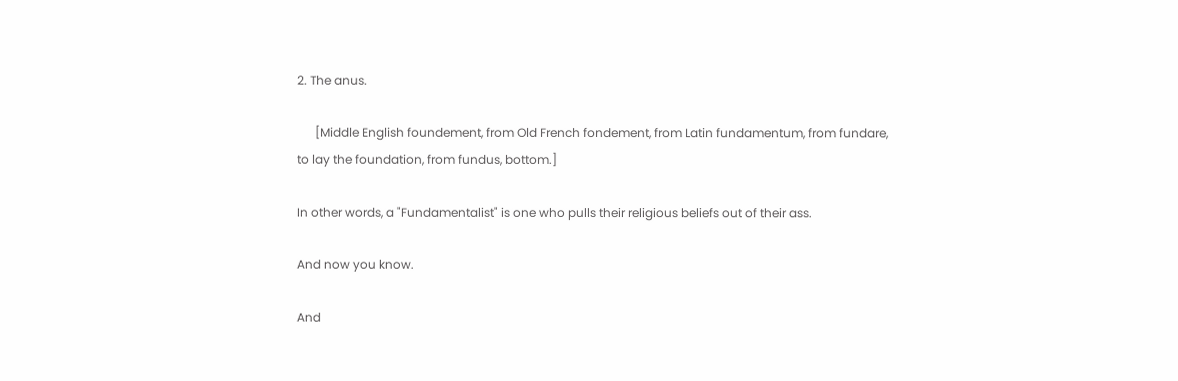2. The anus.

      [Middle English foundement, from Old French fondement, from Latin fundamentum, from fundare, to lay the foundation, from fundus, bottom.]

In other words, a "Fundamentalist" is one who pulls their religious beliefs out of their ass.

And now you know.

And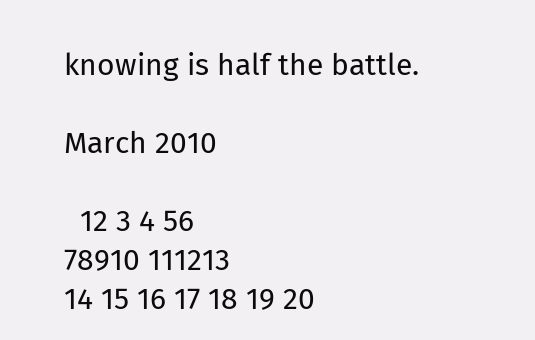knowing is half the battle.

March 2010

  12 3 4 56
78910 111213
14 15 16 17 18 19 20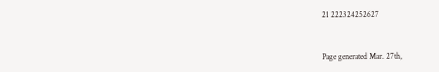21 222324252627


Page generated Mar. 27th,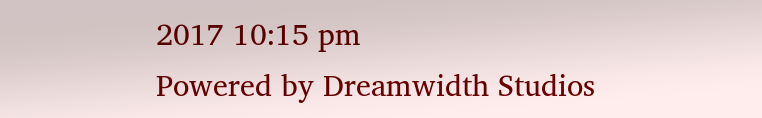2017 10:15 pm
Powered by Dreamwidth Studios